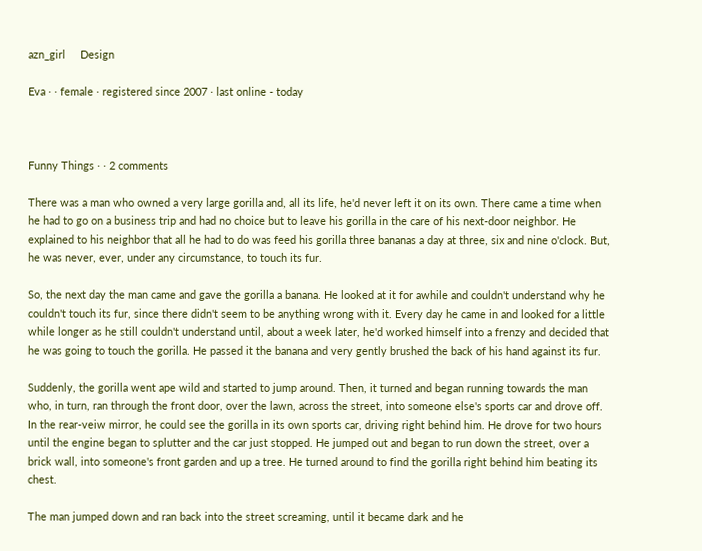azn_girl     Design

Eva · · female · registered since 2007 · last online - today



Funny Things · · 2 comments

There was a man who owned a very large gorilla and, all its life, he'd never left it on its own. There came a time when he had to go on a business trip and had no choice but to leave his gorilla in the care of his next-door neighbor. He explained to his neighbor that all he had to do was feed his gorilla three bananas a day at three, six and nine o'clock. But, he was never, ever, under any circumstance, to touch its fur.

So, the next day the man came and gave the gorilla a banana. He looked at it for awhile and couldn't understand why he couldn't touch its fur, since there didn't seem to be anything wrong with it. Every day he came in and looked for a little while longer as he still couldn't understand until, about a week later, he'd worked himself into a frenzy and decided that he was going to touch the gorilla. He passed it the banana and very gently brushed the back of his hand against its fur.

Suddenly, the gorilla went ape wild and started to jump around. Then, it turned and began running towards the man who, in turn, ran through the front door, over the lawn, across the street, into someone else's sports car and drove off. In the rear-veiw mirror, he could see the gorilla in its own sports car, driving right behind him. He drove for two hours until the engine began to splutter and the car just stopped. He jumped out and began to run down the street, over a brick wall, into someone's front garden and up a tree. He turned around to find the gorilla right behind him beating its chest.

The man jumped down and ran back into the street screaming, until it became dark and he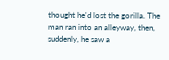thought he'd lost the gorilla. The man ran into an alleyway, then, suddenly, he saw a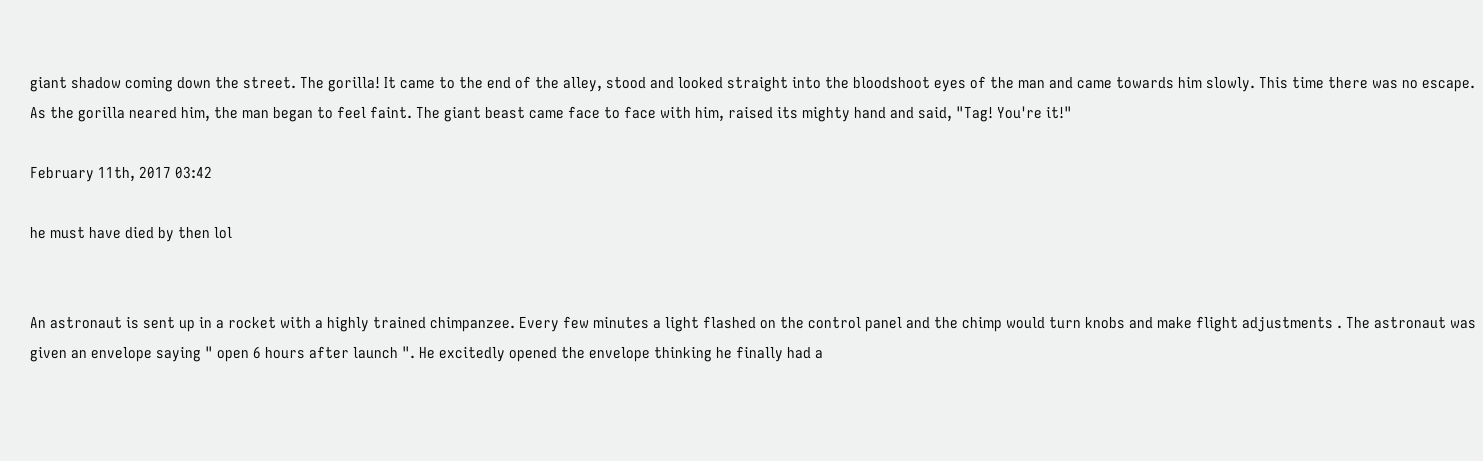giant shadow coming down the street. The gorilla! It came to the end of the alley, stood and looked straight into the bloodshoot eyes of the man and came towards him slowly. This time there was no escape.
As the gorilla neared him, the man began to feel faint. The giant beast came face to face with him, raised its mighty hand and said, "Tag! You're it!"

February 11th, 2017 03:42

he must have died by then lol


An astronaut is sent up in a rocket with a highly trained chimpanzee. Every few minutes a light flashed on the control panel and the chimp would turn knobs and make flight adjustments . The astronaut was given an envelope saying " open 6 hours after launch ". He excitedly opened the envelope thinking he finally had a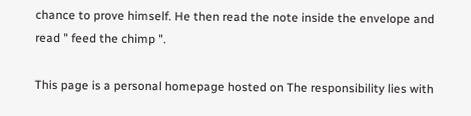chance to prove himself. He then read the note inside the envelope and read " feed the chimp ".

This page is a personal homepage hosted on The responsibility lies with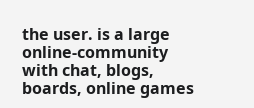the user. is a large online-community with chat, blogs, boards, online games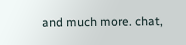and much more. chat,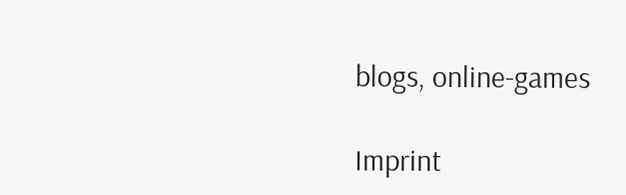blogs, online-games

Imprint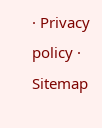· Privacy policy · Sitemap